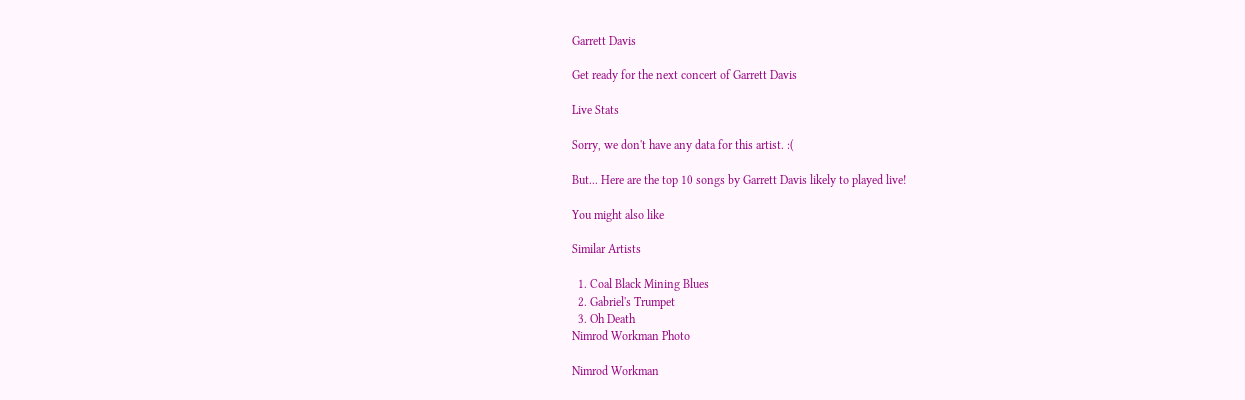Garrett Davis

Get ready for the next concert of Garrett Davis

Live Stats

Sorry, we don't have any data for this artist. :(

But... Here are the top 10 songs by Garrett Davis likely to played live!

You might also like

Similar Artists

  1. Coal Black Mining Blues
  2. Gabriel's Trumpet
  3. Oh Death
Nimrod Workman Photo

Nimrod Workman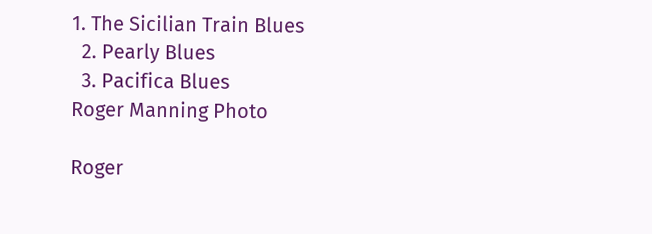1. The Sicilian Train Blues
  2. Pearly Blues
  3. Pacifica Blues
Roger Manning Photo

Roger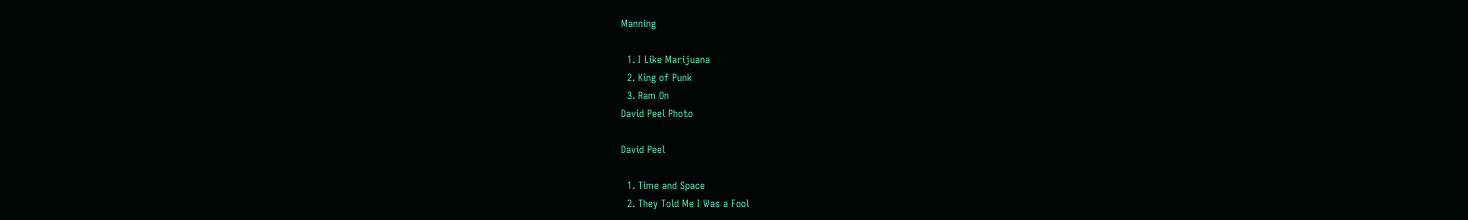Manning

  1. I Like Marijuana
  2. King of Punk
  3. Ram On
David Peel Photo

David Peel

  1. Time and Space
  2. They Told Me I Was a Fool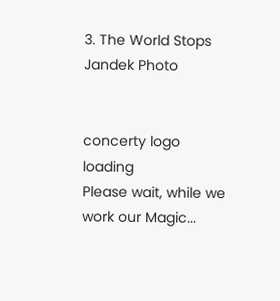3. The World Stops
Jandek Photo


concerty logo loading
Please wait, while we work our Magic...